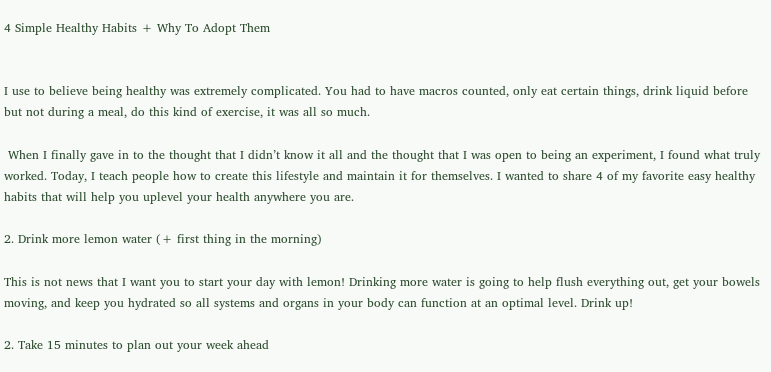4 Simple Healthy Habits + Why To Adopt Them


I use to believe being healthy was extremely complicated. You had to have macros counted, only eat certain things, drink liquid before but not during a meal, do this kind of exercise, it was all so much.

 When I finally gave in to the thought that I didn’t know it all and the thought that I was open to being an experiment, I found what truly worked. Today, I teach people how to create this lifestyle and maintain it for themselves. I wanted to share 4 of my favorite easy healthy habits that will help you uplevel your health anywhere you are.

2. Drink more lemon water (+ first thing in the morning)

This is not news that I want you to start your day with lemon! Drinking more water is going to help flush everything out, get your bowels moving, and keep you hydrated so all systems and organs in your body can function at an optimal level. Drink up!

2. Take 15 minutes to plan out your week ahead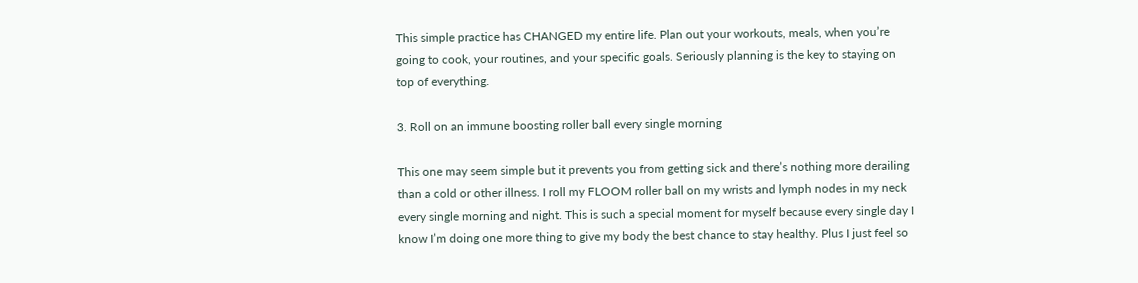This simple practice has CHANGED my entire life. Plan out your workouts, meals, when you’re going to cook, your routines, and your specific goals. Seriously planning is the key to staying on top of everything.

3. Roll on an immune boosting roller ball every single morning

This one may seem simple but it prevents you from getting sick and there’s nothing more derailing than a cold or other illness. I roll my FLOOM roller ball on my wrists and lymph nodes in my neck every single morning and night. This is such a special moment for myself because every single day I know I’m doing one more thing to give my body the best chance to stay healthy. Plus I just feel so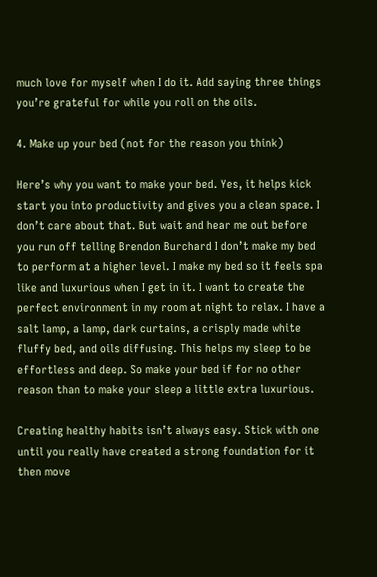much love for myself when I do it. Add saying three things you’re grateful for while you roll on the oils.

4. Make up your bed (not for the reason you think)

Here’s why you want to make your bed. Yes, it helps kick start you into productivity and gives you a clean space. I don’t care about that. But wait and hear me out before you run off telling Brendon Burchard I don’t make my bed to perform at a higher level. I make my bed so it feels spa like and luxurious when I get in it. I want to create the perfect environment in my room at night to relax. I have a salt lamp, a lamp, dark curtains, a crisply made white fluffy bed, and oils diffusing. This helps my sleep to be effortless and deep. So make your bed if for no other reason than to make your sleep a little extra luxurious.

Creating healthy habits isn’t always easy. Stick with one until you really have created a strong foundation for it then move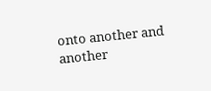onto another and another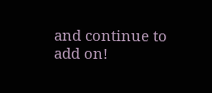and continue to add on!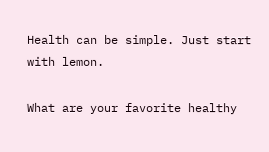Health can be simple. Just start with lemon.

What are your favorite healthy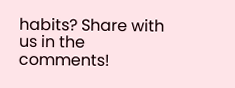habits? Share with us in the comments!